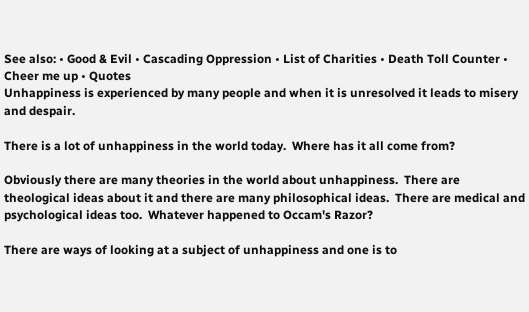See also: • Good & Evil • Cascading Oppression • List of Charities • Death Toll Counter • Cheer me up • Quotes
Unhappiness is experienced by many people and when it is unresolved it leads to misery and despair.

There is a lot of unhappiness in the world today.  Where has it all come from?

Obviously there are many theories in the world about unhappiness.  There are theological ideas about it and there are many philosophical ideas.  There are medical and psychological ideas too.  Whatever happened to Occam's Razor?

There are ways of looking at a subject of unhappiness and one is to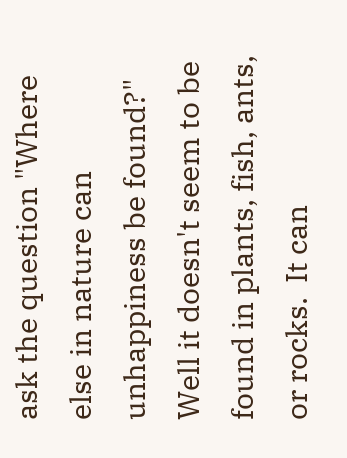ask the question "Where else in nature can unhappiness be found?"  Well it doesn't seem to be found in plants, fish, ants, or rocks.  It can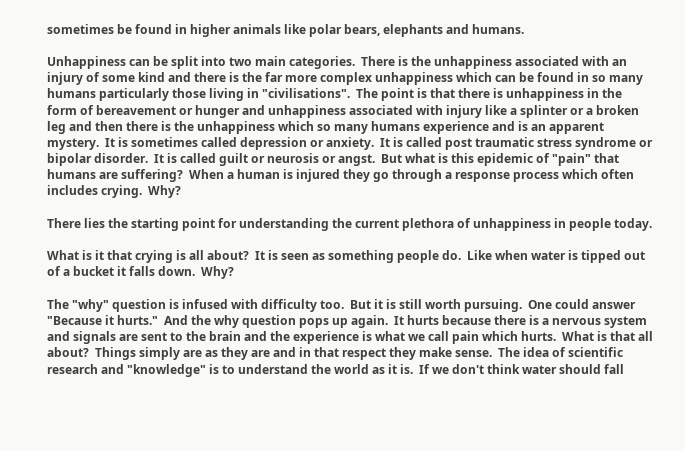sometimes be found in higher animals like polar bears, elephants and humans.

Unhappiness can be split into two main categories.  There is the unhappiness associated with an injury of some kind and there is the far more complex unhappiness which can be found in so many humans particularly those living in "civilisations".  The point is that there is unhappiness in the form of bereavement or hunger and unhappiness associated with injury like a splinter or a broken leg and then there is the unhappiness which so many humans experience and is an apparent mystery.  It is sometimes called depression or anxiety.  It is called post traumatic stress syndrome or bipolar disorder.  It is called guilt or neurosis or angst.  But what is this epidemic of "pain" that humans are suffering?  When a human is injured they go through a response process which often includes crying.  Why?

There lies the starting point for understanding the current plethora of unhappiness in people today.

What is it that crying is all about?  It is seen as something people do.  Like when water is tipped out of a bucket it falls down.  Why?

The "why" question is infused with difficulty too.  But it is still worth pursuing.  One could answer "Because it hurts."  And the why question pops up again.  It hurts because there is a nervous system and signals are sent to the brain and the experience is what we call pain which hurts.  What is that all about?  Things simply are as they are and in that respect they make sense.  The idea of scientific research and "knowledge" is to understand the world as it is.  If we don't think water should fall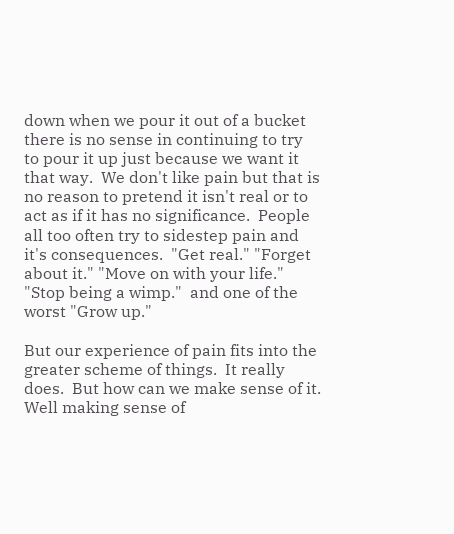down when we pour it out of a bucket there is no sense in continuing to try to pour it up just because we want it that way.  We don't like pain but that is no reason to pretend it isn't real or to act as if it has no significance.  People all too often try to sidestep pain and it's consequences.  "Get real." "Forget about it." "Move on with your life." "Stop being a wimp."  and one of the worst "Grow up."

But our experience of pain fits into the greater scheme of things.  It really does.  But how can we make sense of it.  Well making sense of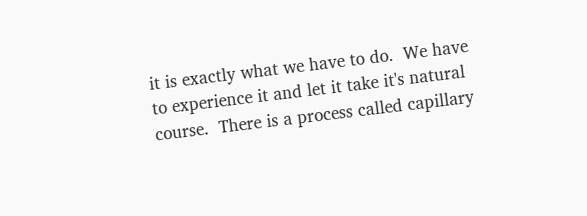it is exactly what we have to do.  We have to experience it and let it take it's natural course.  There is a process called capillary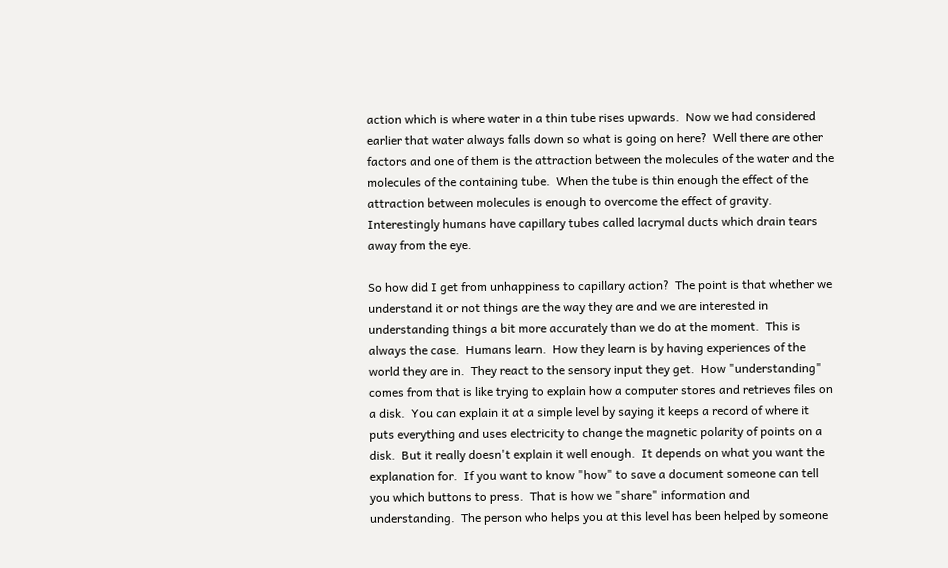action which is where water in a thin tube rises upwards.  Now we had considered earlier that water always falls down so what is going on here?  Well there are other factors and one of them is the attraction between the molecules of the water and the molecules of the containing tube.  When the tube is thin enough the effect of the attraction between molecules is enough to overcome the effect of gravity.  Interestingly humans have capillary tubes called lacrymal ducts which drain tears away from the eye.

So how did I get from unhappiness to capillary action?  The point is that whether we understand it or not things are the way they are and we are interested in understanding things a bit more accurately than we do at the moment.  This is always the case.  Humans learn.  How they learn is by having experiences of the world they are in.  They react to the sensory input they get.  How "understanding" comes from that is like trying to explain how a computer stores and retrieves files on a disk.  You can explain it at a simple level by saying it keeps a record of where it puts everything and uses electricity to change the magnetic polarity of points on a disk.  But it really doesn't explain it well enough.  It depends on what you want the explanation for.  If you want to know "how" to save a document someone can tell you which buttons to press.  That is how we "share" information and understanding.  The person who helps you at this level has been helped by someone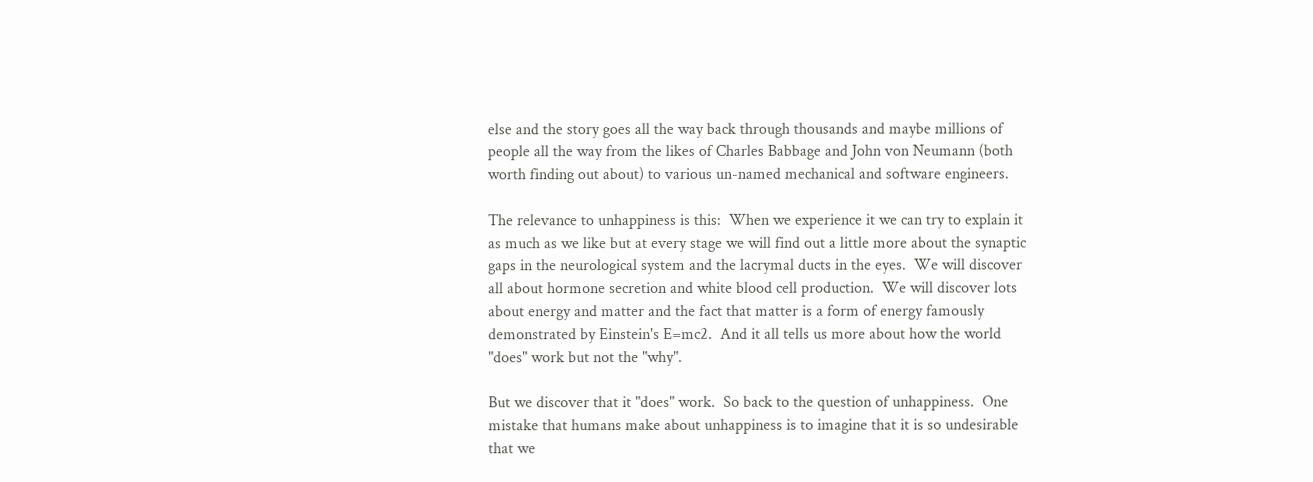else and the story goes all the way back through thousands and maybe millions of people all the way from the likes of Charles Babbage and John von Neumann (both worth finding out about) to various un-named mechanical and software engineers.

The relevance to unhappiness is this:  When we experience it we can try to explain it as much as we like but at every stage we will find out a little more about the synaptic gaps in the neurological system and the lacrymal ducts in the eyes.  We will discover all about hormone secretion and white blood cell production.  We will discover lots about energy and matter and the fact that matter is a form of energy famously demonstrated by Einstein's E=mc2.  And it all tells us more about how the world "does" work but not the "why".

But we discover that it "does" work.  So back to the question of unhappiness.  One mistake that humans make about unhappiness is to imagine that it is so undesirable that we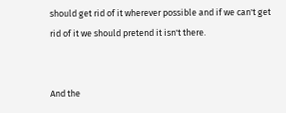should get rid of it wherever possible and if we can't get rid of it we should pretend it isn't there.


And the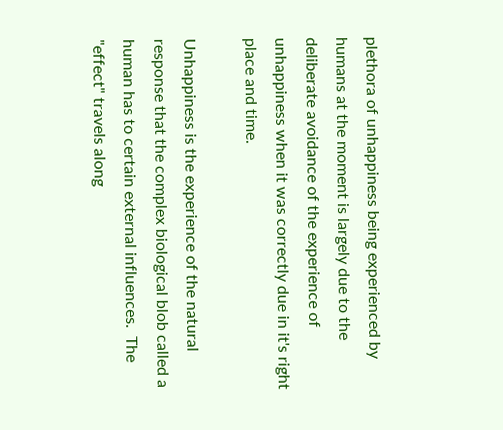plethora of unhappiness being experienced by humans at the moment is largely due to the deliberate avoidance of the experience of unhappiness when it was correctly due in it's right place and time.

Unhappiness is the experience of the natural response that the complex biological blob called a human has to certain external influences.  The "effect" travels along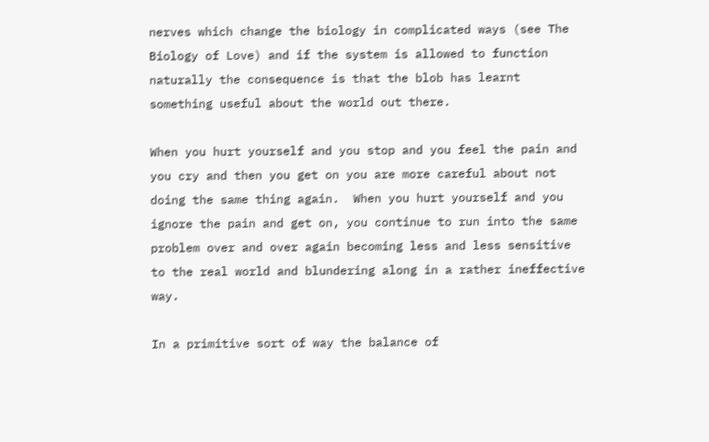nerves which change the biology in complicated ways (see The Biology of Love) and if the system is allowed to function naturally the consequence is that the blob has learnt something useful about the world out there.

When you hurt yourself and you stop and you feel the pain and you cry and then you get on you are more careful about not doing the same thing again.  When you hurt yourself and you ignore the pain and get on, you continue to run into the same problem over and over again becoming less and less sensitive to the real world and blundering along in a rather ineffective way.

In a primitive sort of way the balance of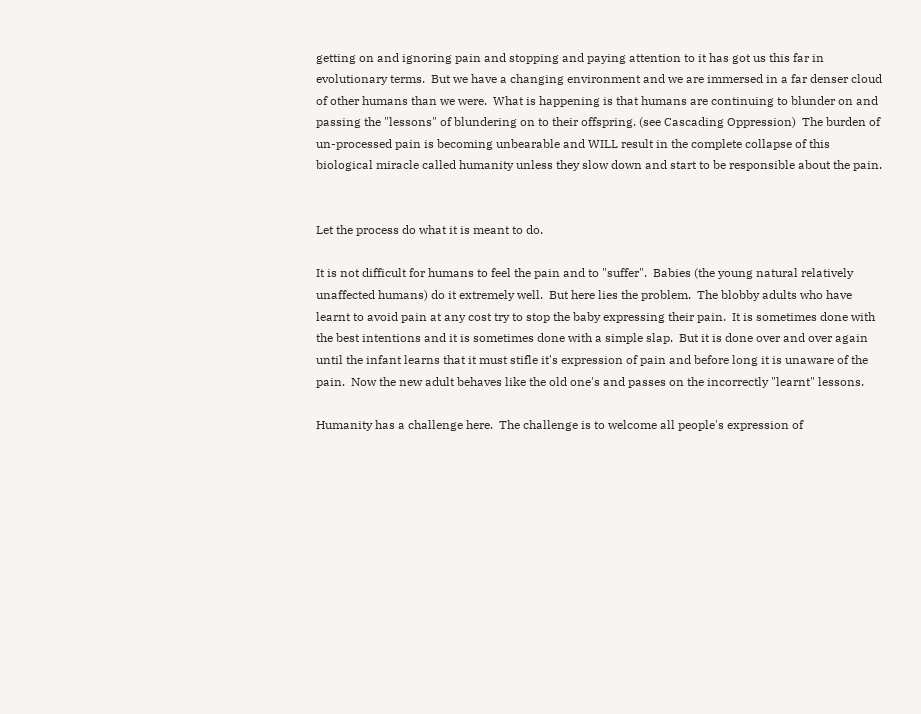getting on and ignoring pain and stopping and paying attention to it has got us this far in evolutionary terms.  But we have a changing environment and we are immersed in a far denser cloud of other humans than we were.  What is happening is that humans are continuing to blunder on and passing the "lessons" of blundering on to their offspring. (see Cascading Oppression)  The burden of un-processed pain is becoming unbearable and WILL result in the complete collapse of this biological miracle called humanity unless they slow down and start to be responsible about the pain.


Let the process do what it is meant to do.

It is not difficult for humans to feel the pain and to "suffer".  Babies (the young natural relatively unaffected humans) do it extremely well.  But here lies the problem.  The blobby adults who have learnt to avoid pain at any cost try to stop the baby expressing their pain.  It is sometimes done with the best intentions and it is sometimes done with a simple slap.  But it is done over and over again until the infant learns that it must stifle it's expression of pain and before long it is unaware of the pain.  Now the new adult behaves like the old one's and passes on the incorrectly "learnt" lessons.

Humanity has a challenge here.  The challenge is to welcome all people's expression of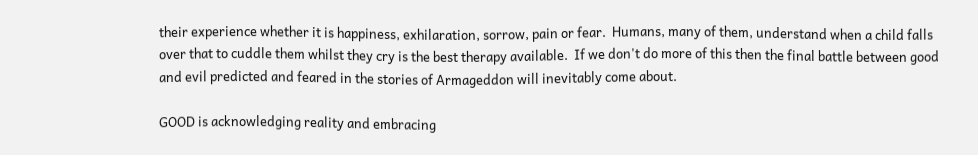their experience whether it is happiness, exhilaration, sorrow, pain or fear.  Humans, many of them, understand when a child falls over that to cuddle them whilst they cry is the best therapy available.  If we don't do more of this then the final battle between good and evil predicted and feared in the stories of Armageddon will inevitably come about.

GOOD is acknowledging reality and embracing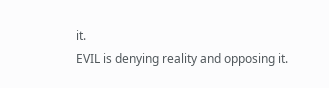it.
EVIL is denying reality and opposing it.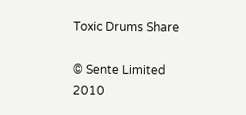Toxic Drums Share

© Sente Limited 2010